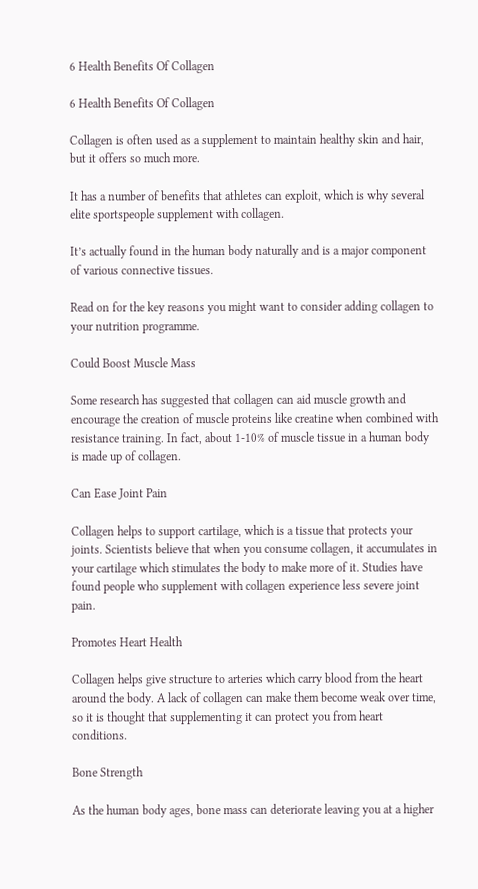6 Health Benefits Of Collagen

6 Health Benefits Of Collagen

Collagen is often used as a supplement to maintain healthy skin and hair, but it offers so much more.

It has a number of benefits that athletes can exploit, which is why several elite sportspeople supplement with collagen.

It’s actually found in the human body naturally and is a major component of various connective tissues.

Read on for the key reasons you might want to consider adding collagen to your nutrition programme.

Could Boost Muscle Mass

Some research has suggested that collagen can aid muscle growth and encourage the creation of muscle proteins like creatine when combined with resistance training. In fact, about 1-10% of muscle tissue in a human body is made up of collagen.

Can Ease Joint Pain

Collagen helps to support cartilage, which is a tissue that protects your joints. Scientists believe that when you consume collagen, it accumulates in your cartilage which stimulates the body to make more of it. Studies have found people who supplement with collagen experience less severe joint pain.

Promotes Heart Health

Collagen helps give structure to arteries which carry blood from the heart around the body. A lack of collagen can make them become weak over time, so it is thought that supplementing it can protect you from heart conditions.

Bone Strength

As the human body ages, bone mass can deteriorate leaving you at a higher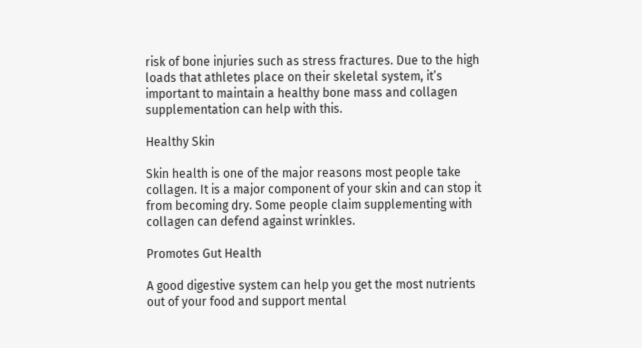risk of bone injuries such as stress fractures. Due to the high loads that athletes place on their skeletal system, it’s important to maintain a healthy bone mass and collagen supplementation can help with this.

Healthy Skin

Skin health is one of the major reasons most people take collagen. It is a major component of your skin and can stop it from becoming dry. Some people claim supplementing with collagen can defend against wrinkles.

Promotes Gut Health

A good digestive system can help you get the most nutrients out of your food and support mental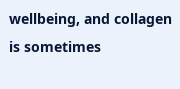wellbeing, and collagen is sometimes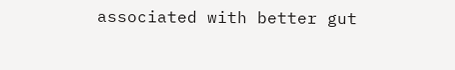associated with better gut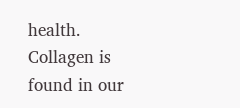health. Collagen is found in our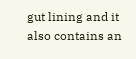gut lining and it also contains an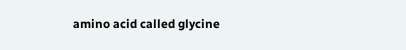amino acid called glycine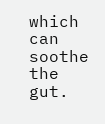which can soothe the gut.